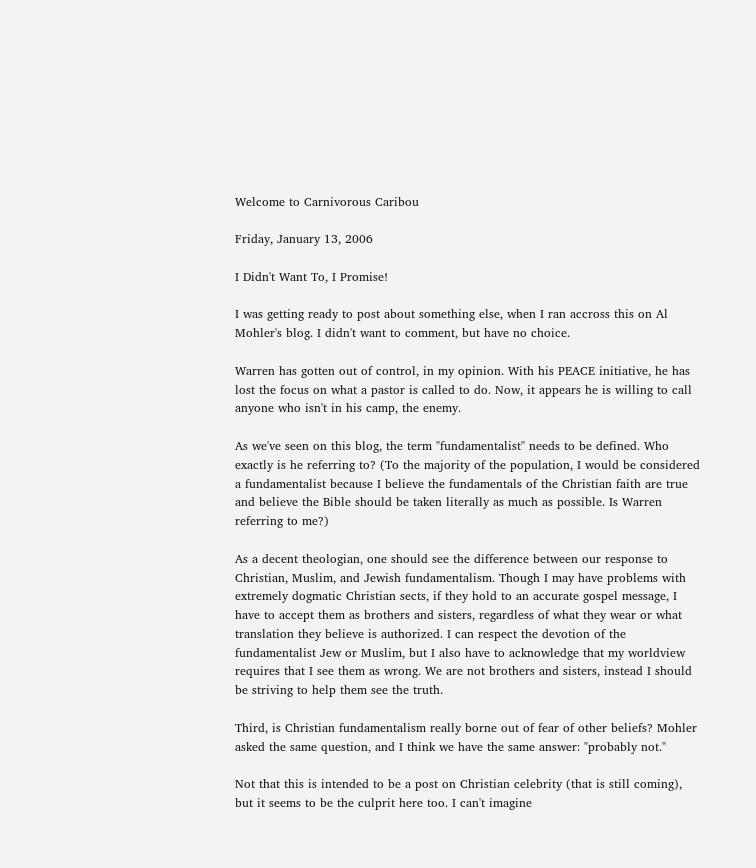Welcome to Carnivorous Caribou

Friday, January 13, 2006

I Didn't Want To, I Promise!

I was getting ready to post about something else, when I ran accross this on Al Mohler's blog. I didn't want to comment, but have no choice.

Warren has gotten out of control, in my opinion. With his PEACE initiative, he has lost the focus on what a pastor is called to do. Now, it appears he is willing to call anyone who isn't in his camp, the enemy.

As we've seen on this blog, the term "fundamentalist" needs to be defined. Who exactly is he referring to? (To the majority of the population, I would be considered a fundamentalist because I believe the fundamentals of the Christian faith are true and believe the Bible should be taken literally as much as possible. Is Warren referring to me?)

As a decent theologian, one should see the difference between our response to Christian, Muslim, and Jewish fundamentalism. Though I may have problems with extremely dogmatic Christian sects, if they hold to an accurate gospel message, I have to accept them as brothers and sisters, regardless of what they wear or what translation they believe is authorized. I can respect the devotion of the fundamentalist Jew or Muslim, but I also have to acknowledge that my worldview requires that I see them as wrong. We are not brothers and sisters, instead I should be striving to help them see the truth.

Third, is Christian fundamentalism really borne out of fear of other beliefs? Mohler asked the same question, and I think we have the same answer: "probably not."

Not that this is intended to be a post on Christian celebrity (that is still coming), but it seems to be the culprit here too. I can't imagine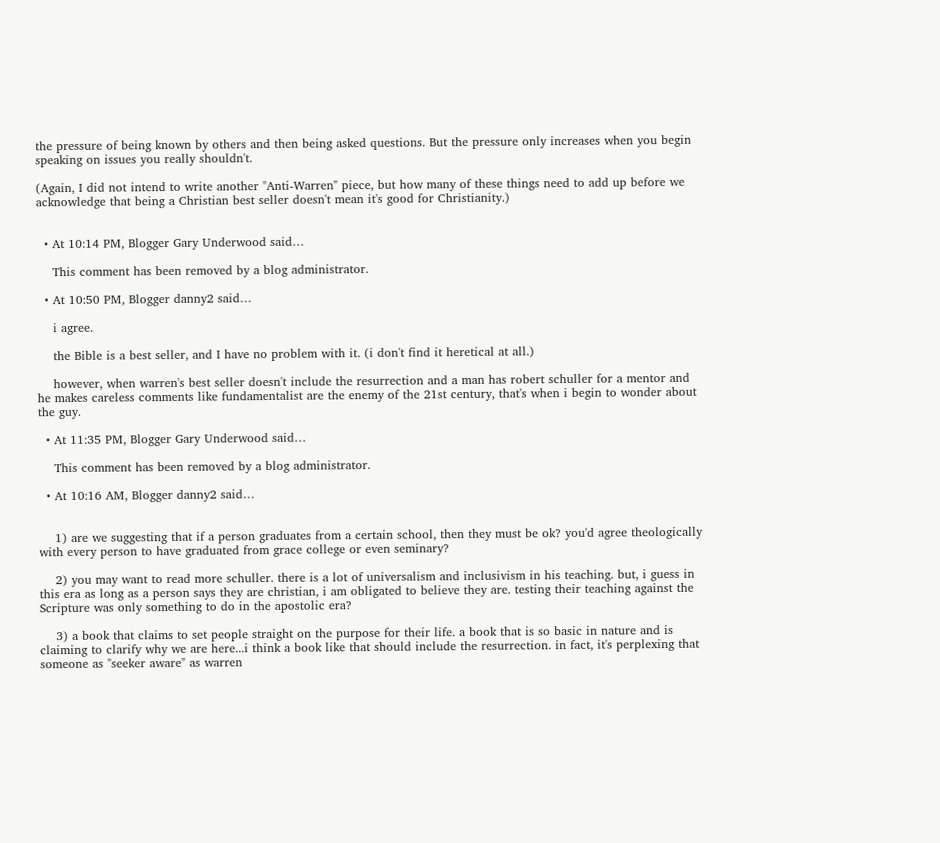the pressure of being known by others and then being asked questions. But the pressure only increases when you begin speaking on issues you really shouldn't.

(Again, I did not intend to write another "Anti-Warren" piece, but how many of these things need to add up before we acknowledge that being a Christian best seller doesn't mean it's good for Christianity.)


  • At 10:14 PM, Blogger Gary Underwood said…

    This comment has been removed by a blog administrator.

  • At 10:50 PM, Blogger danny2 said…

    i agree.

    the Bible is a best seller, and I have no problem with it. (i don't find it heretical at all.)

    however, when warren's best seller doesn't include the resurrection and a man has robert schuller for a mentor and he makes careless comments like fundamentalist are the enemy of the 21st century, that's when i begin to wonder about the guy.

  • At 11:35 PM, Blogger Gary Underwood said…

    This comment has been removed by a blog administrator.

  • At 10:16 AM, Blogger danny2 said…


    1) are we suggesting that if a person graduates from a certain school, then they must be ok? you'd agree theologically with every person to have graduated from grace college or even seminary?

    2) you may want to read more schuller. there is a lot of universalism and inclusivism in his teaching. but, i guess in this era as long as a person says they are christian, i am obligated to believe they are. testing their teaching against the Scripture was only something to do in the apostolic era?

    3) a book that claims to set people straight on the purpose for their life. a book that is so basic in nature and is claiming to clarify why we are here...i think a book like that should include the resurrection. in fact, it's perplexing that someone as "seeker aware" as warren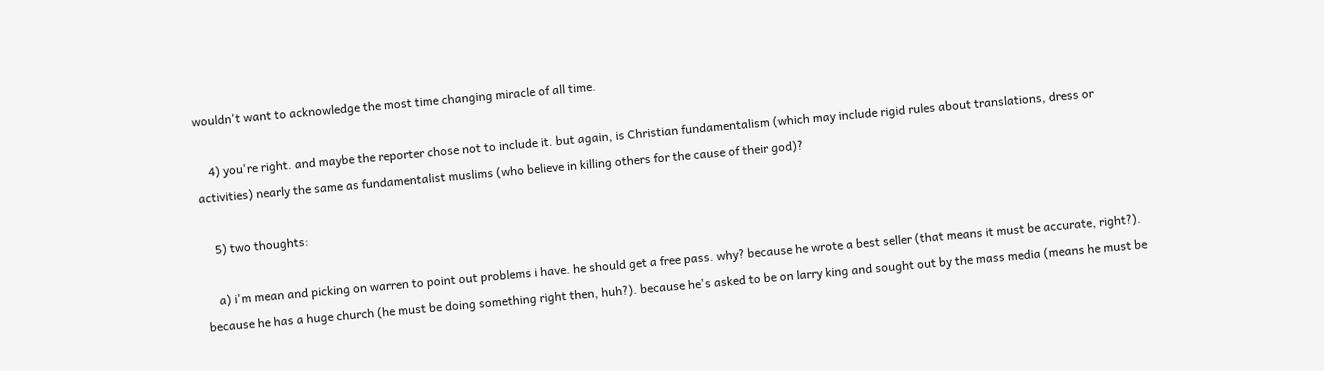wouldn't want to acknowledge the most time changing miracle of all time.

    4) you're right. and maybe the reporter chose not to include it. but again, is Christian fundamentalism (which may include rigid rules about translations, dress or activities) nearly the same as fundamentalist muslims (who believe in killing others for the cause of their god)?

    5) two thoughts:

    a) i'm mean and picking on warren to point out problems i have. he should get a free pass. why? because he wrote a best seller (that means it must be accurate, right?). because he has a huge church (he must be doing something right then, huh?). because he's asked to be on larry king and sought out by the mass media (means he must be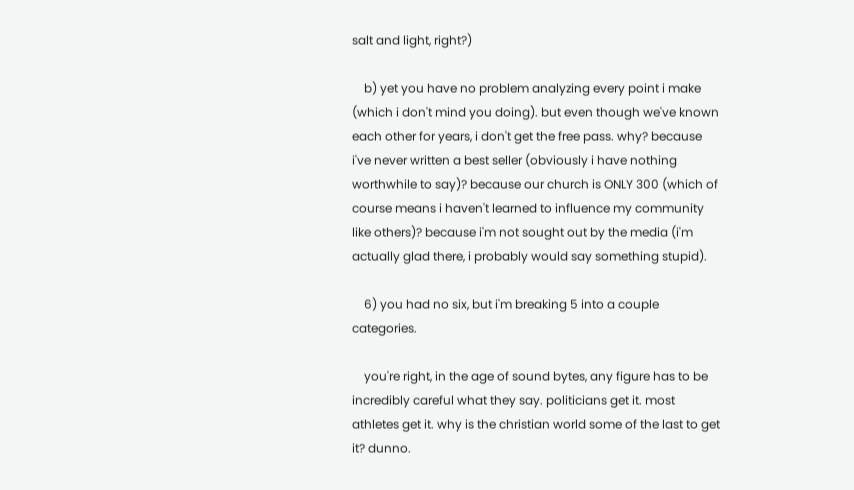salt and light, right?)

    b) yet you have no problem analyzing every point i make (which i don't mind you doing). but even though we've known each other for years, i don't get the free pass. why? because i've never written a best seller (obviously i have nothing worthwhile to say)? because our church is ONLY 300 (which of course means i haven't learned to influence my community like others)? because i'm not sought out by the media (i'm actually glad there, i probably would say something stupid).

    6) you had no six, but i'm breaking 5 into a couple categories.

    you're right, in the age of sound bytes, any figure has to be incredibly careful what they say. politicians get it. most athletes get it. why is the christian world some of the last to get it? dunno.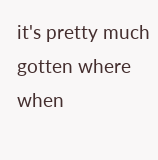it's pretty much gotten where when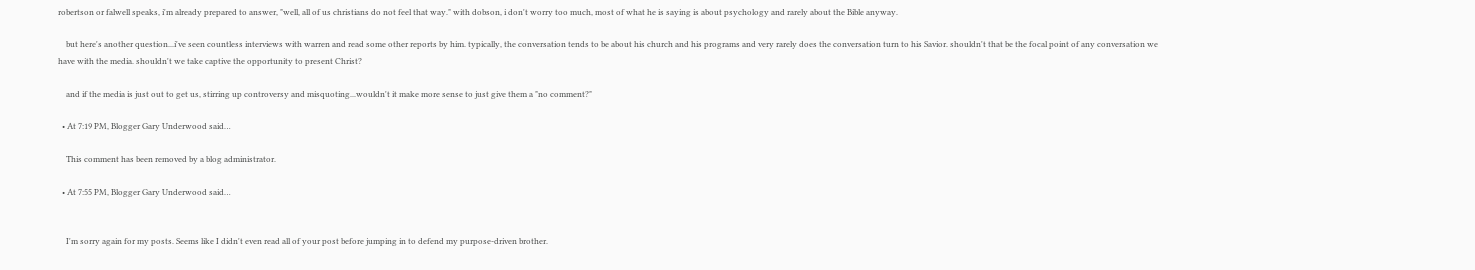robertson or falwell speaks, i'm already prepared to answer, "well, all of us christians do not feel that way." with dobson, i don't worry too much, most of what he is saying is about psychology and rarely about the Bible anyway.

    but here's another question...i've seen countless interviews with warren and read some other reports by him. typically, the conversation tends to be about his church and his programs and very rarely does the conversation turn to his Savior. shouldn't that be the focal point of any conversation we have with the media. shouldn't we take captive the opportunity to present Christ?

    and if the media is just out to get us, stirring up controversy and misquoting...wouldn't it make more sense to just give them a "no comment?"

  • At 7:19 PM, Blogger Gary Underwood said…

    This comment has been removed by a blog administrator.

  • At 7:55 PM, Blogger Gary Underwood said…


    I'm sorry again for my posts. Seems like I didn't even read all of your post before jumping in to defend my purpose-driven brother.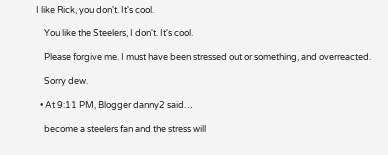I like Rick, you don't. It's cool.

    You like the Steelers, I don't. It's cool.

    Please forgive me. I must have been stressed out or something, and overreacted.

    Sorry dew.

  • At 9:11 PM, Blogger danny2 said…

    become a steelers fan and the stress will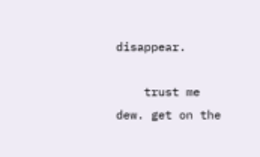disappear.

    trust me dew. get on the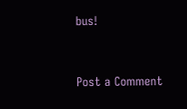bus!


Post a Comment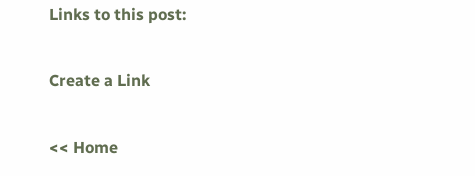Links to this post:

Create a Link

<< Home